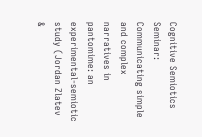Cognitive Semiotics Seminar: Communicating simple and complex narratives in pantomime: an experimental-semiotic study (Jordan Zlatev &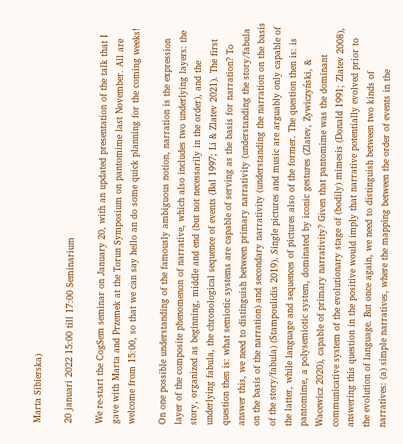Marta Sibierska)

20 januari 2022 15:00 till 17:00 Seminarium

We re-start the CogSem seminar on January 20, with an updated presentation of the talk that I gave with Marta and Przemek at the Torun Symposium on pantomime last November. All are welcome from 15:00, so that we can say hello an do some quick planning for the coming weeks!

On one possible understanding of the famously ambiguous notion, narration is the expression layer of the composite phenomenon of narrative, which also includes two underlying layers: the story, organized as beginning, middle and end (but not necessarily in the order), and the underlying fabula, the chronological sequence of events (Bal 1997; Li & Zlatev 2021). The first question then is: what semiotic systems are capable of serving as the basis for narration? To answer this, we need to distinguish between primary narrativity (understanding the story/fabula on the basis of the narration) and secondary narrativity (understanding the narration on the basis of the story/fabula) (Stampoulidis 2019). Single pictures and music are arguably only capable of the latter, while language and sequences of pictures also of the former. The question then is: is pantomime, a polysemiotic system, dominated by iconic gestures (Zlatev, Żywiczyński, & Wacewicz 2020), capable of primary narrativity? Given that pantomime was the dominant communicative system of the evolutionary stage of (bodily) mimesis (Donald 1991; Zlatev 2008), answering this question in the positive would imply that narrative potentially evolved prior to the evolution of language. But once again, we need to distinguish between two kinds of narratives: (a) simple narratives, where the mapping between the order of events in the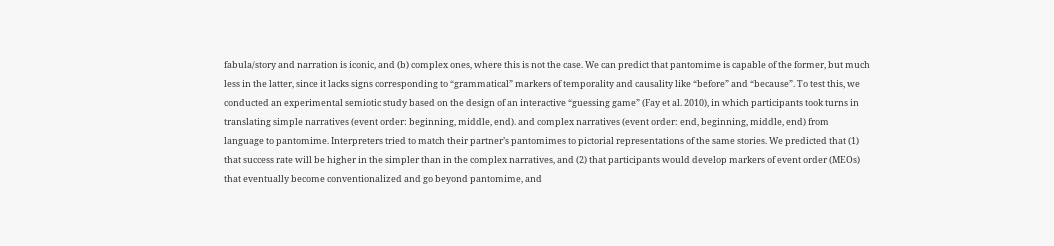fabula/story and narration is iconic, and (b) complex ones, where this is not the case. We can predict that pantomime is capable of the former, but much less in the latter, since it lacks signs corresponding to “grammatical” markers of temporality and causality like “before” and “because”. To test this, we conducted an experimental semiotic study based on the design of an interactive “guessing game” (Fay et al. 2010), in which participants took turns in translating simple narratives (event order: beginning, middle, end). and complex narratives (event order: end, beginning, middle, end) from language to pantomime. Interpreters tried to match their partner’s pantomimes to pictorial representations of the same stories. We predicted that (1) that success rate will be higher in the simpler than in the complex narratives, and (2) that participants would develop markers of event order (MEOs) that eventually become conventionalized and go beyond pantomime, and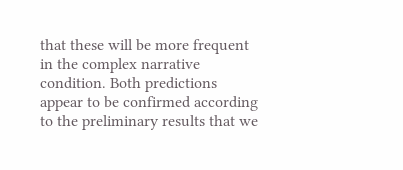that these will be more frequent in the complex narrative condition. Both predictions appear to be confirmed according to the preliminary results that we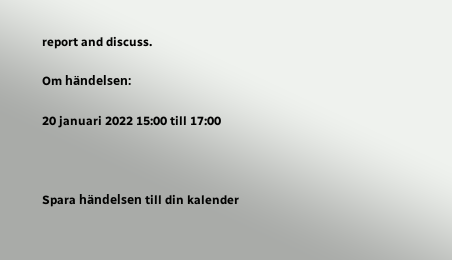report and discuss.

Om händelsen:

20 januari 2022 15:00 till 17:00



Spara händelsen till din kalender